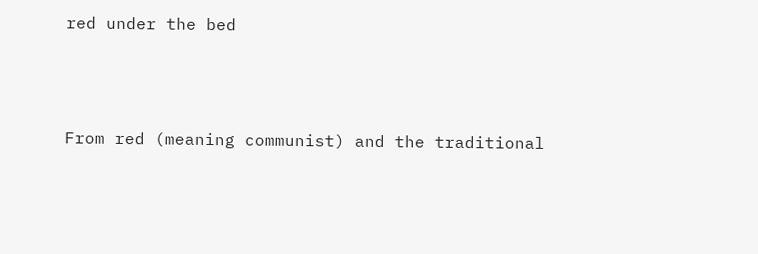red under the bed



From red (meaning communist) and the traditional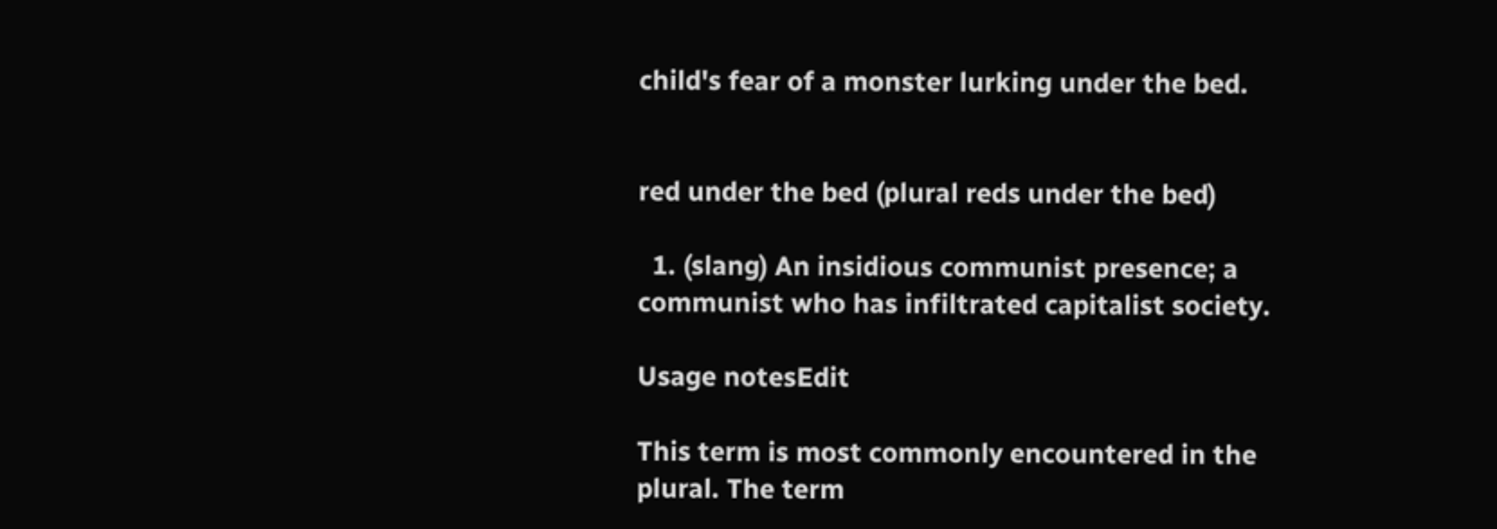child's fear of a monster lurking under the bed.


red under the bed (plural reds under the bed)

  1. (slang) An insidious communist presence; a communist who has infiltrated capitalist society.

Usage notesEdit

This term is most commonly encountered in the plural. The term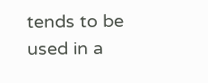tends to be used in a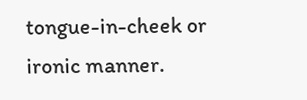tongue-in-cheek or ironic manner.